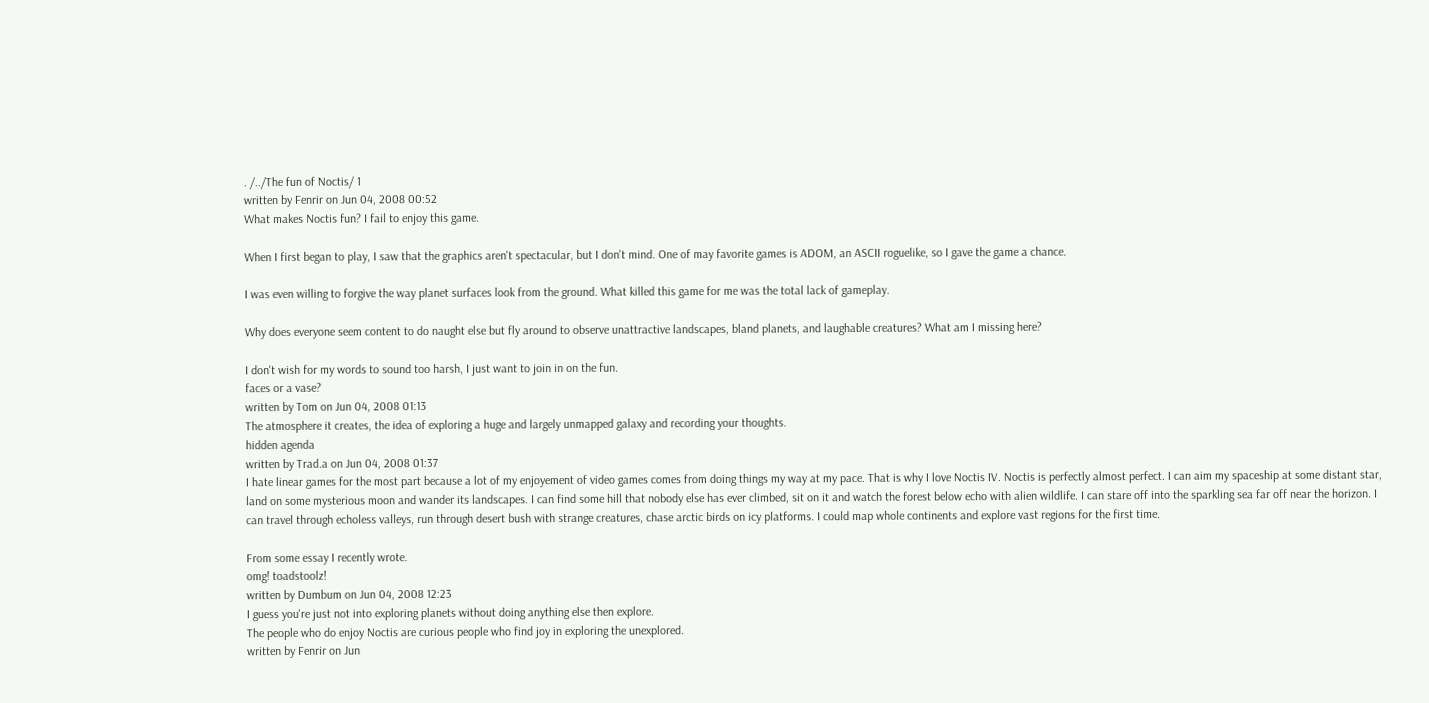. /../The fun of Noctis/ 1
written by Fenrir on Jun 04, 2008 00:52
What makes Noctis fun? I fail to enjoy this game.

When I first began to play, I saw that the graphics aren't spectacular, but I don't mind. One of may favorite games is ADOM, an ASCII roguelike, so I gave the game a chance.

I was even willing to forgive the way planet surfaces look from the ground. What killed this game for me was the total lack of gameplay.

Why does everyone seem content to do naught else but fly around to observe unattractive landscapes, bland planets, and laughable creatures? What am I missing here?

I don't wish for my words to sound too harsh, I just want to join in on the fun.
faces or a vase?
written by Tom on Jun 04, 2008 01:13
The atmosphere it creates, the idea of exploring a huge and largely unmapped galaxy and recording your thoughts.
hidden agenda
written by Trad.a on Jun 04, 2008 01:37
I hate linear games for the most part because a lot of my enjoyement of video games comes from doing things my way at my pace. That is why I love Noctis IV. Noctis is perfectly almost perfect. I can aim my spaceship at some distant star, land on some mysterious moon and wander its landscapes. I can find some hill that nobody else has ever climbed, sit on it and watch the forest below echo with alien wildlife. I can stare off into the sparkling sea far off near the horizon. I can travel through echoless valleys, run through desert bush with strange creatures, chase arctic birds on icy platforms. I could map whole continents and explore vast regions for the first time.

From some essay I recently wrote.
omg! toadstoolz!
written by Dumbum on Jun 04, 2008 12:23
I guess you're just not into exploring planets without doing anything else then explore.
The people who do enjoy Noctis are curious people who find joy in exploring the unexplored.
written by Fenrir on Jun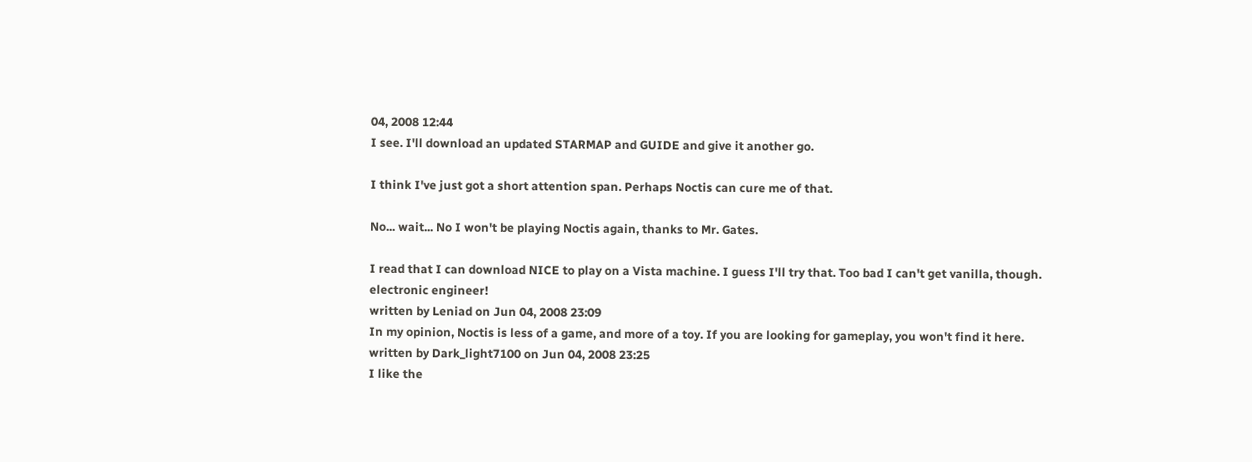04, 2008 12:44
I see. I'll download an updated STARMAP and GUIDE and give it another go.

I think I've just got a short attention span. Perhaps Noctis can cure me of that.

No... wait... No I won't be playing Noctis again, thanks to Mr. Gates.

I read that I can download NICE to play on a Vista machine. I guess I'll try that. Too bad I can't get vanilla, though.
electronic engineer!
written by Leniad on Jun 04, 2008 23:09
In my opinion, Noctis is less of a game, and more of a toy. If you are looking for gameplay, you won't find it here.
written by Dark_light7100 on Jun 04, 2008 23:25
I like the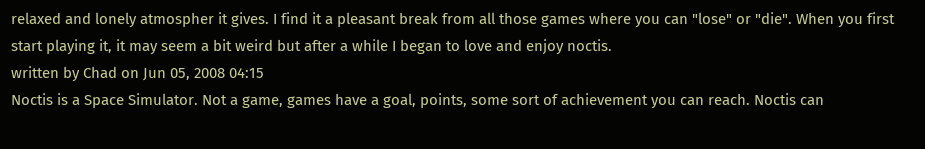relaxed and lonely atmospher it gives. I find it a pleasant break from all those games where you can "lose" or "die". When you first start playing it, it may seem a bit weird but after a while I began to love and enjoy noctis.
written by Chad on Jun 05, 2008 04:15
Noctis is a Space Simulator. Not a game, games have a goal, points, some sort of achievement you can reach. Noctis can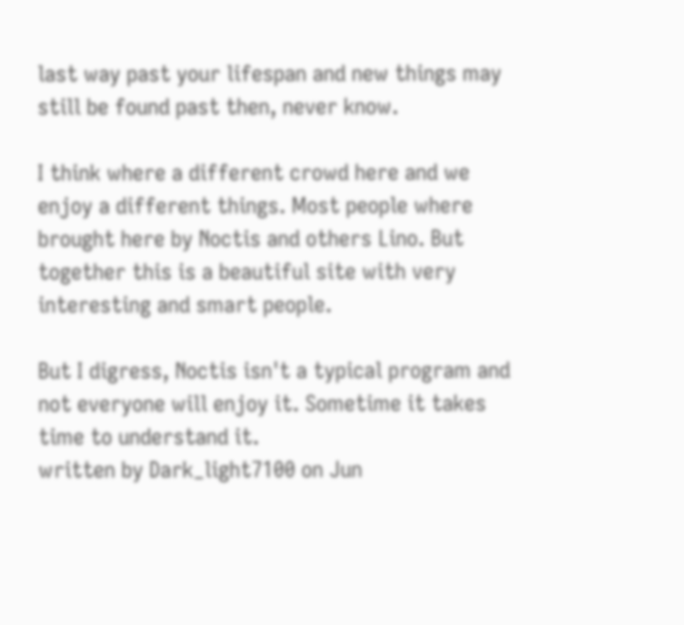last way past your lifespan and new things may still be found past then, never know.

I think where a different crowd here and we enjoy a different things. Most people where brought here by Noctis and others Lino. But together this is a beautiful site with very interesting and smart people.

But I digress, Noctis isn't a typical program and not everyone will enjoy it. Sometime it takes time to understand it.
written by Dark_light7100 on Jun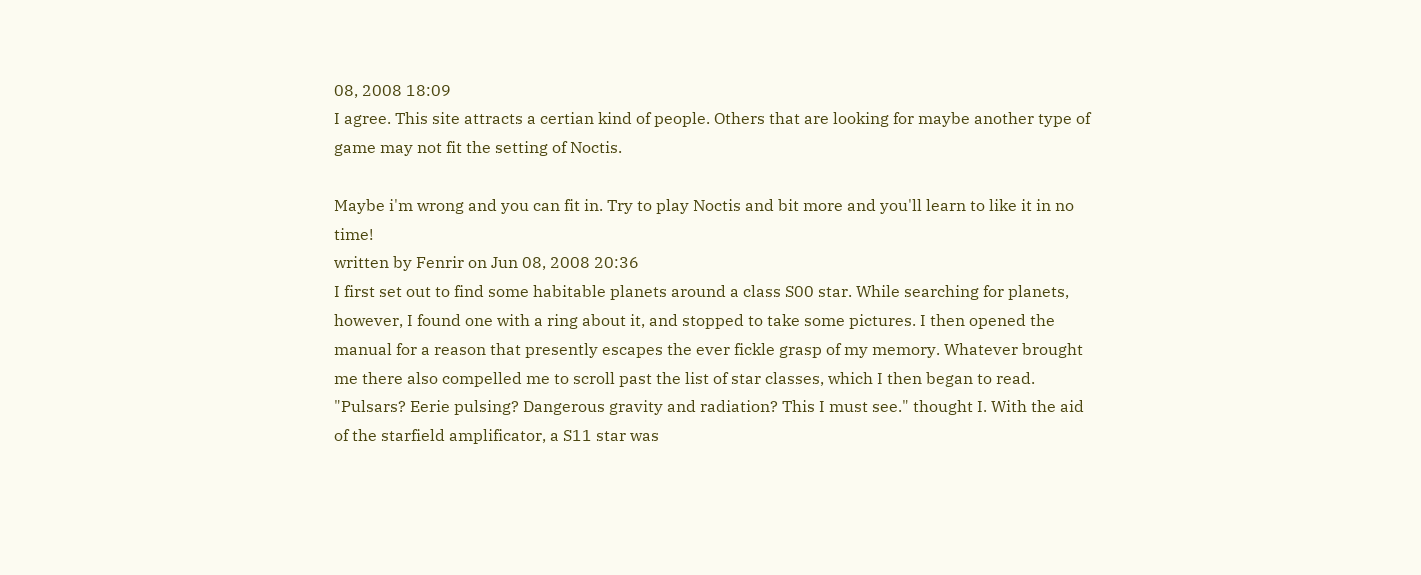08, 2008 18:09
I agree. This site attracts a certian kind of people. Others that are looking for maybe another type of game may not fit the setting of Noctis.

Maybe i'm wrong and you can fit in. Try to play Noctis and bit more and you'll learn to like it in no time!
written by Fenrir on Jun 08, 2008 20:36
I first set out to find some habitable planets around a class S00 star. While searching for planets, however, I found one with a ring about it, and stopped to take some pictures. I then opened the manual for a reason that presently escapes the ever fickle grasp of my memory. Whatever brought me there also compelled me to scroll past the list of star classes, which I then began to read. "Pulsars? Eerie pulsing? Dangerous gravity and radiation? This I must see." thought I. With the aid of the starfield amplificator, a S11 star was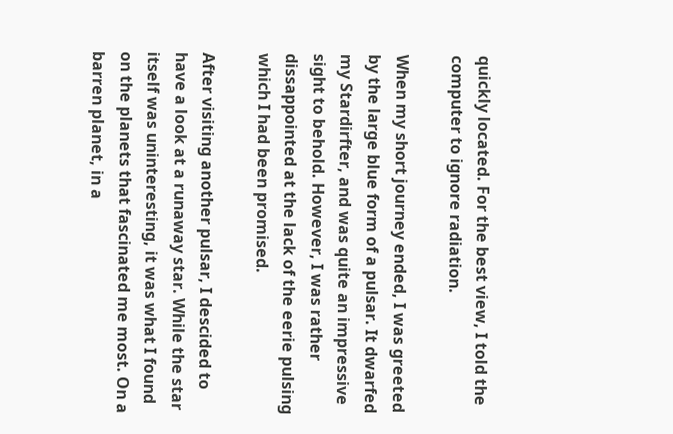quickly located. For the best view, I told the computer to ignore radiation.

When my short journey ended, I was greeted by the large blue form of a pulsar. It dwarfed my Stardirfter, and was quite an impressive sight to behold. However, I was rather dissappointed at the lack of the eerie pulsing which I had been promised.

After visiting another pulsar, I descided to have a look at a runaway star. While the star itself was uninteresting, it was what I found on the planets that fascinated me most. On a barren planet, in a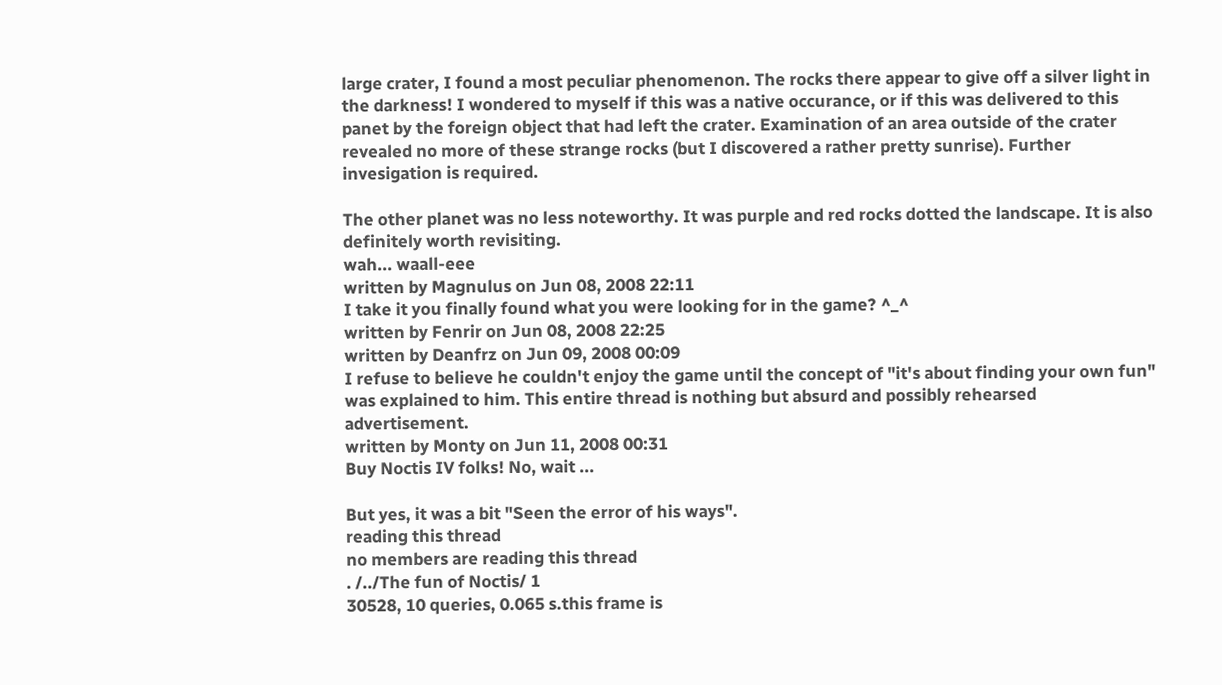large crater, I found a most peculiar phenomenon. The rocks there appear to give off a silver light in the darkness! I wondered to myself if this was a native occurance, or if this was delivered to this panet by the foreign object that had left the crater. Examination of an area outside of the crater revealed no more of these strange rocks (but I discovered a rather pretty sunrise). Further invesigation is required.

The other planet was no less noteworthy. It was purple and red rocks dotted the landscape. It is also definitely worth revisiting.
wah... waall-eee
written by Magnulus on Jun 08, 2008 22:11
I take it you finally found what you were looking for in the game? ^_^
written by Fenrir on Jun 08, 2008 22:25
written by Deanfrz on Jun 09, 2008 00:09
I refuse to believe he couldn't enjoy the game until the concept of "it's about finding your own fun" was explained to him. This entire thread is nothing but absurd and possibly rehearsed advertisement.
written by Monty on Jun 11, 2008 00:31
Buy Noctis IV folks! No, wait ...

But yes, it was a bit "Seen the error of his ways".
reading this thread
no members are reading this thread
. /../The fun of Noctis/ 1
30528, 10 queries, 0.065 s.this frame is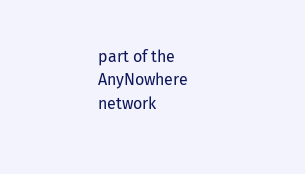part of the AnyNowhere network